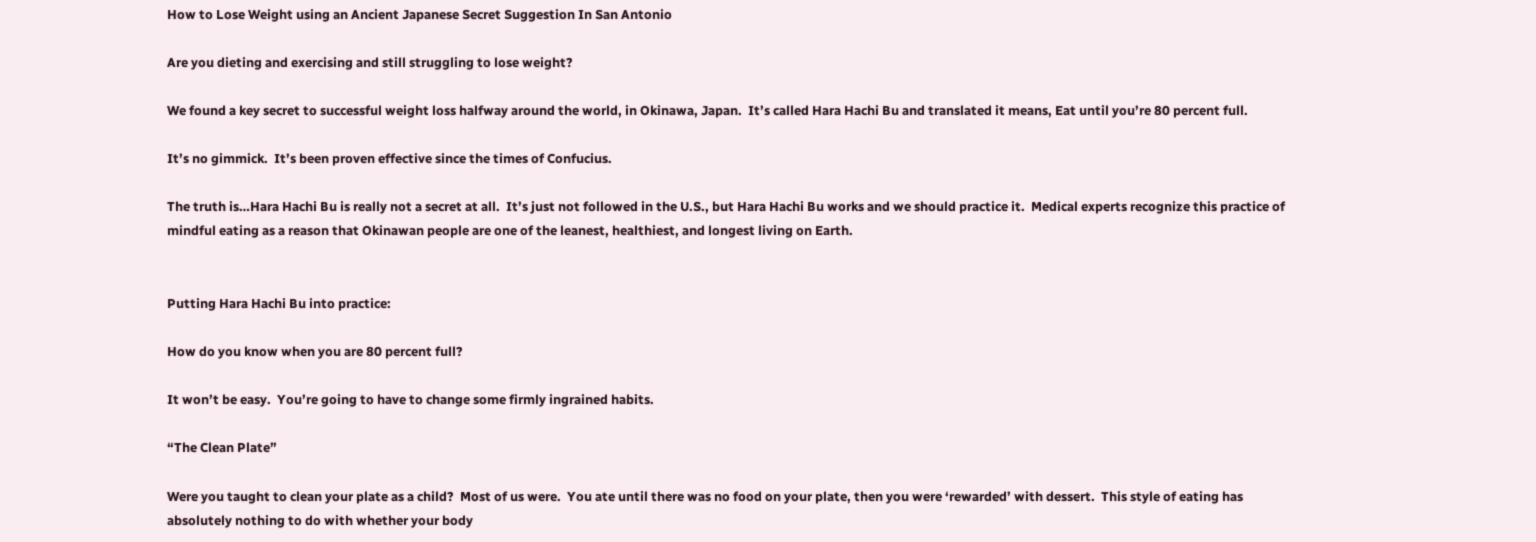How to Lose Weight using an Ancient Japanese Secret Suggestion In San Antonio

Are you dieting and exercising and still struggling to lose weight?

We found a key secret to successful weight loss halfway around the world, in Okinawa, Japan.  It’s called Hara Hachi Bu and translated it means, Eat until you’re 80 percent full.

It’s no gimmick.  It’s been proven effective since the times of Confucius.

The truth is…Hara Hachi Bu is really not a secret at all.  It’s just not followed in the U.S., but Hara Hachi Bu works and we should practice it.  Medical experts recognize this practice of mindful eating as a reason that Okinawan people are one of the leanest, healthiest, and longest living on Earth.


Putting Hara Hachi Bu into practice:

How do you know when you are 80 percent full?

It won’t be easy.  You’re going to have to change some firmly ingrained habits.

“The Clean Plate”

Were you taught to clean your plate as a child?  Most of us were.  You ate until there was no food on your plate, then you were ‘rewarded’ with dessert.  This style of eating has absolutely nothing to do with whether your body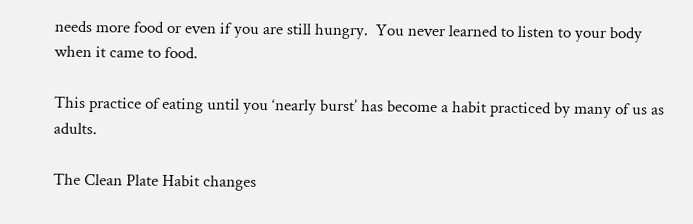needs more food or even if you are still hungry.  You never learned to listen to your body when it came to food.

This practice of eating until you ‘nearly burst’ has become a habit practiced by many of us as adults.

The Clean Plate Habit changes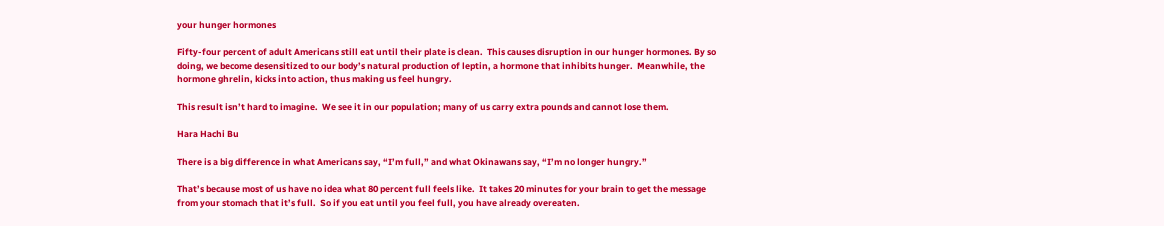your hunger hormones

Fifty-four percent of adult Americans still eat until their plate is clean.  This causes disruption in our hunger hormones. By so doing, we become desensitized to our body’s natural production of leptin, a hormone that inhibits hunger.  Meanwhile, the hormone ghrelin, kicks into action, thus making us feel hungry.

This result isn’t hard to imagine.  We see it in our population; many of us carry extra pounds and cannot lose them.

Hara Hachi Bu

There is a big difference in what Americans say, “I’m full,” and what Okinawans say, “I’m no longer hungry.”

That’s because most of us have no idea what 80 percent full feels like.  It takes 20 minutes for your brain to get the message from your stomach that it’s full.  So if you eat until you feel full, you have already overeaten.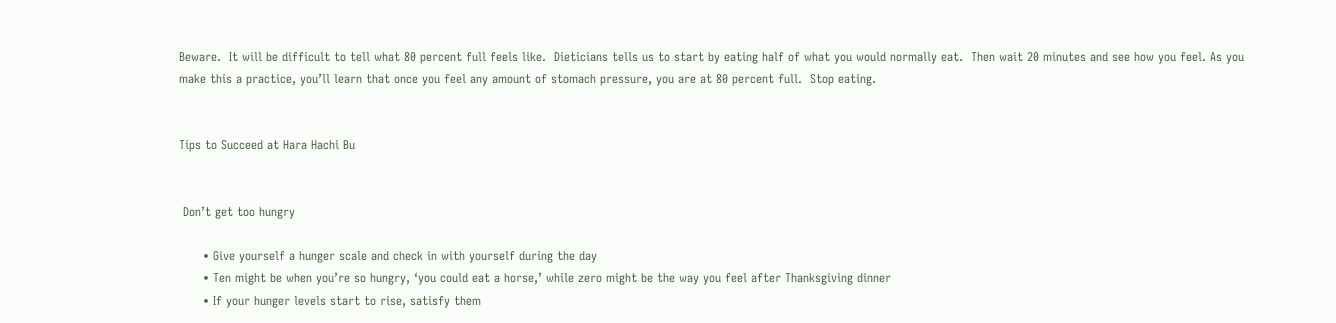Beware.  It will be difficult to tell what 80 percent full feels like.  Dieticians tells us to start by eating half of what you would normally eat.  Then wait 20 minutes and see how you feel. As you make this a practice, you’ll learn that once you feel any amount of stomach pressure, you are at 80 percent full.  Stop eating.


Tips to Succeed at Hara Hachi Bu


 Don’t get too hungry

      • Give yourself a hunger scale and check in with yourself during the day
      • Ten might be when you’re so hungry, ‘you could eat a horse,’ while zero might be the way you feel after Thanksgiving dinner
      • If your hunger levels start to rise, satisfy them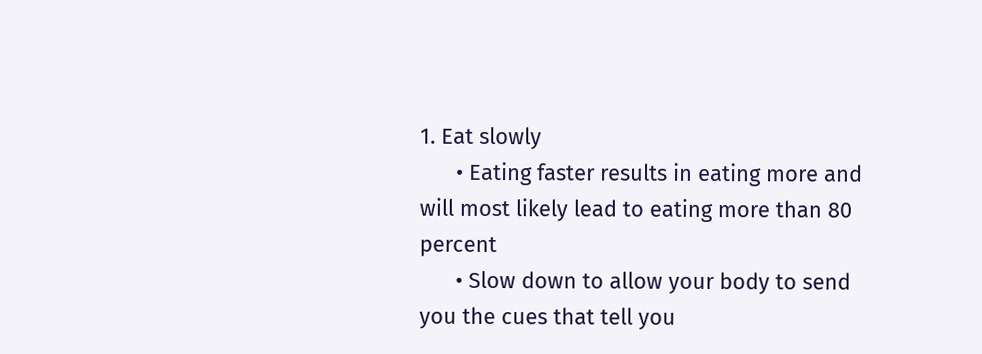1. Eat slowly
      • Eating faster results in eating more and will most likely lead to eating more than 80 percent
      • Slow down to allow your body to send you the cues that tell you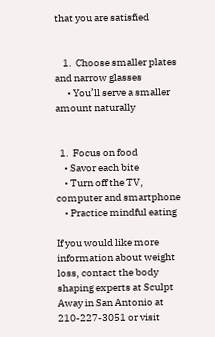that you are satisfied


    1.  Choose smaller plates and narrow glasses
      • You’ll serve a smaller amount naturally


  1.  Focus on food
    • Savor each bite
    • Turn off the TV, computer and smartphone
    • Practice mindful eating

If you would like more information about weight loss, contact the body shaping experts at Sculpt Away in San Antonio at 210-227-3051 or visit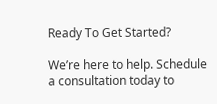Ready To Get Started?

We’re here to help. Schedule a consultation today to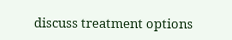discuss treatment options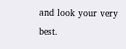and look your very best.